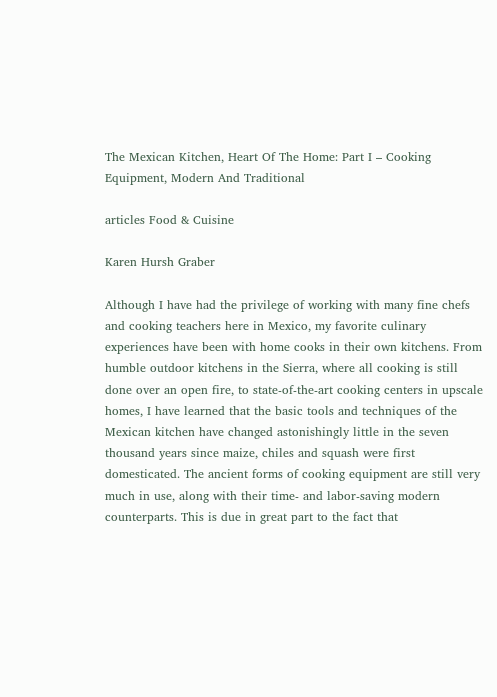The Mexican Kitchen, Heart Of The Home: Part I – Cooking Equipment, Modern And Traditional

articles Food & Cuisine

Karen Hursh Graber

Although I have had the privilege of working with many fine chefs and cooking teachers here in Mexico, my favorite culinary experiences have been with home cooks in their own kitchens. From humble outdoor kitchens in the Sierra, where all cooking is still done over an open fire, to state-of-the-art cooking centers in upscale homes, I have learned that the basic tools and techniques of the Mexican kitchen have changed astonishingly little in the seven thousand years since maize, chiles and squash were first domesticated. The ancient forms of cooking equipment are still very much in use, along with their time- and labor-saving modern counterparts. This is due in great part to the fact that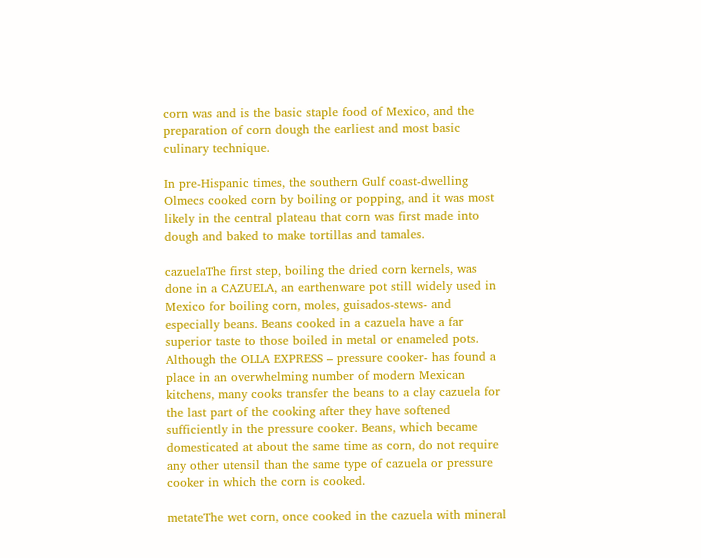corn was and is the basic staple food of Mexico, and the preparation of corn dough the earliest and most basic culinary technique.

In pre-Hispanic times, the southern Gulf coast-dwelling Olmecs cooked corn by boiling or popping, and it was most likely in the central plateau that corn was first made into dough and baked to make tortillas and tamales.

cazuelaThe first step, boiling the dried corn kernels, was done in a CAZUELA, an earthenware pot still widely used in Mexico for boiling corn, moles, guisados-stews- and especially beans. Beans cooked in a cazuela have a far superior taste to those boiled in metal or enameled pots. Although the OLLA EXPRESS – pressure cooker- has found a place in an overwhelming number of modern Mexican kitchens, many cooks transfer the beans to a clay cazuela for the last part of the cooking after they have softened sufficiently in the pressure cooker. Beans, which became domesticated at about the same time as corn, do not require any other utensil than the same type of cazuela or pressure cooker in which the corn is cooked.

metateThe wet corn, once cooked in the cazuela with mineral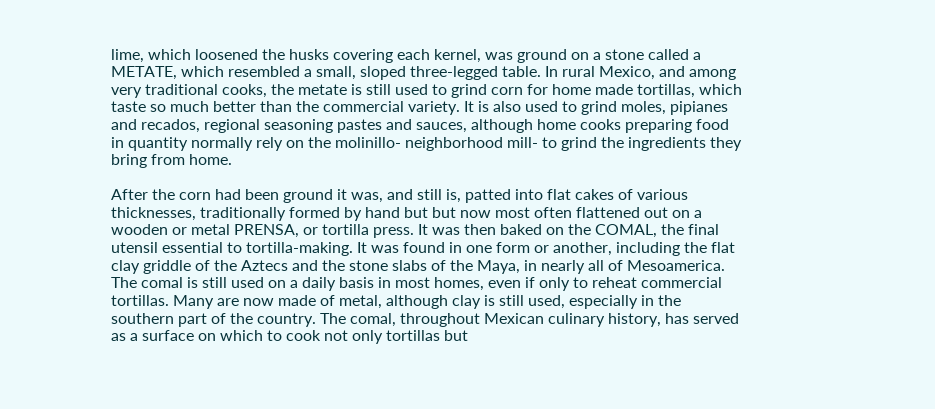lime, which loosened the husks covering each kernel, was ground on a stone called a METATE, which resembled a small, sloped three-legged table. In rural Mexico, and among very traditional cooks, the metate is still used to grind corn for home made tortillas, which taste so much better than the commercial variety. It is also used to grind moles, pipianes and recados, regional seasoning pastes and sauces, although home cooks preparing food in quantity normally rely on the molinillo- neighborhood mill- to grind the ingredients they bring from home.

After the corn had been ground it was, and still is, patted into flat cakes of various thicknesses, traditionally formed by hand but but now most often flattened out on a wooden or metal PRENSA, or tortilla press. It was then baked on the COMAL, the final utensil essential to tortilla-making. It was found in one form or another, including the flat clay griddle of the Aztecs and the stone slabs of the Maya, in nearly all of Mesoamerica. The comal is still used on a daily basis in most homes, even if only to reheat commercial tortillas. Many are now made of metal, although clay is still used, especially in the southern part of the country. The comal, throughout Mexican culinary history, has served as a surface on which to cook not only tortillas but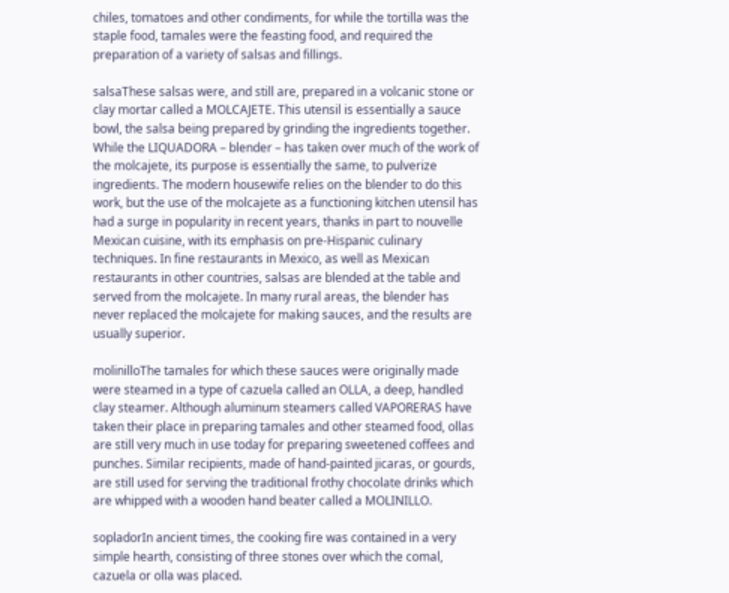chiles, tomatoes and other condiments, for while the tortilla was the staple food, tamales were the feasting food, and required the preparation of a variety of salsas and fillings.

salsaThese salsas were, and still are, prepared in a volcanic stone or clay mortar called a MOLCAJETE. This utensil is essentially a sauce bowl, the salsa being prepared by grinding the ingredients together. While the LIQUADORA – blender – has taken over much of the work of the molcajete, its purpose is essentially the same, to pulverize ingredients. The modern housewife relies on the blender to do this work, but the use of the molcajete as a functioning kitchen utensil has had a surge in popularity in recent years, thanks in part to nouvelle Mexican cuisine, with its emphasis on pre-Hispanic culinary techniques. In fine restaurants in Mexico, as well as Mexican restaurants in other countries, salsas are blended at the table and served from the molcajete. In many rural areas, the blender has never replaced the molcajete for making sauces, and the results are usually superior.

molinilloThe tamales for which these sauces were originally made were steamed in a type of cazuela called an OLLA, a deep, handled clay steamer. Although aluminum steamers called VAPORERAS have taken their place in preparing tamales and other steamed food, ollas are still very much in use today for preparing sweetened coffees and punches. Similar recipients, made of hand-painted jicaras, or gourds, are still used for serving the traditional frothy chocolate drinks which are whipped with a wooden hand beater called a MOLINILLO.

sopladorIn ancient times, the cooking fire was contained in a very simple hearth, consisting of three stones over which the comal, cazuela or olla was placed.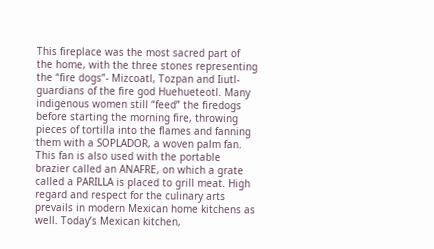This fireplace was the most sacred part of the home, with the three stones representing the “fire dogs”- Mizcoatl, Tozpan and Iiutl- guardians of the fire god Huehueteotl. Many indigenous women still “feed” the firedogs before starting the morning fire, throwing pieces of tortilla into the flames and fanning them with a SOPLADOR, a woven palm fan. This fan is also used with the portable brazier called an ANAFRE, on which a grate called a PARILLA is placed to grill meat. High regard and respect for the culinary arts prevails in modern Mexican home kitchens as well. Today’s Mexican kitchen,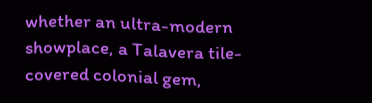whether an ultra-modern showplace, a Talavera tile-covered colonial gem,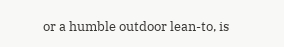or a humble outdoor lean-to, is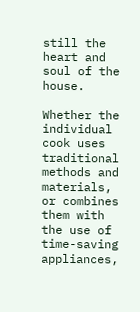still the heart and soul of the house.

Whether the individual cook uses traditional methods and materials, or combines them with the use of time-saving appliances,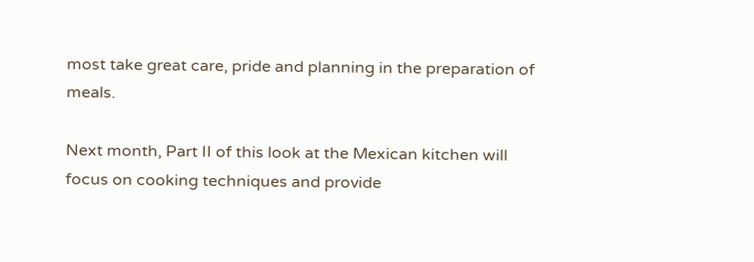most take great care, pride and planning in the preparation of meals.

Next month, Part II of this look at the Mexican kitchen will focus on cooking techniques and provide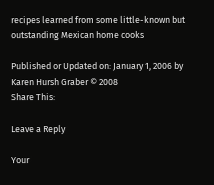recipes learned from some little-known but outstanding Mexican home cooks

Published or Updated on: January 1, 2006 by Karen Hursh Graber © 2008
Share This:

Leave a Reply

Your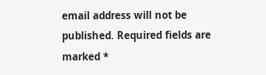email address will not be published. Required fields are marked *